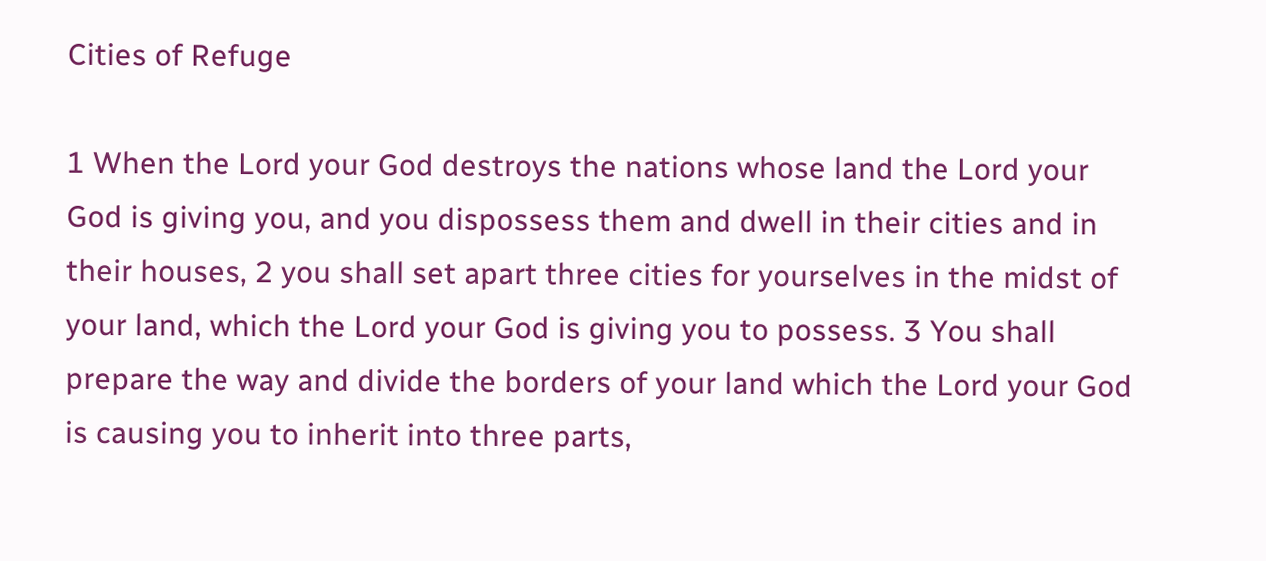Cities of Refuge

1 When the Lord your God destroys the nations whose land the Lord your God is giving you, and you dispossess them and dwell in their cities and in their houses, 2 you shall set apart three cities for yourselves in the midst of your land, which the Lord your God is giving you to possess. 3 You shall prepare the way and divide the borders of your land which the Lord your God is causing you to inherit into three parts,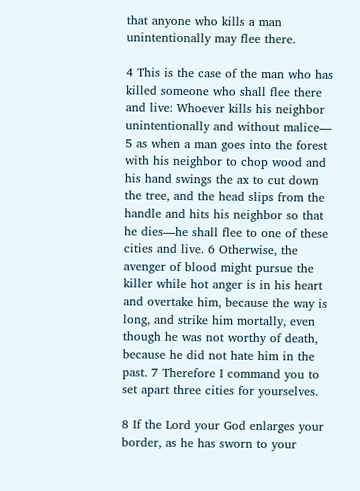that anyone who kills a man unintentionally may flee there.

4 This is the case of the man who has killed someone who shall flee there and live: Whoever kills his neighbor unintentionally and without malice— 5 as when a man goes into the forest with his neighbor to chop wood and his hand swings the ax to cut down the tree, and the head slips from the handle and hits his neighbor so that he dies—he shall flee to one of these cities and live. 6 Otherwise, the avenger of blood might pursue the killer while hot anger is in his heart and overtake him, because the way is long, and strike him mortally, even though he was not worthy of death, because he did not hate him in the past. 7 Therefore I command you to set apart three cities for yourselves.

8 If the Lord your God enlarges your border, as he has sworn to your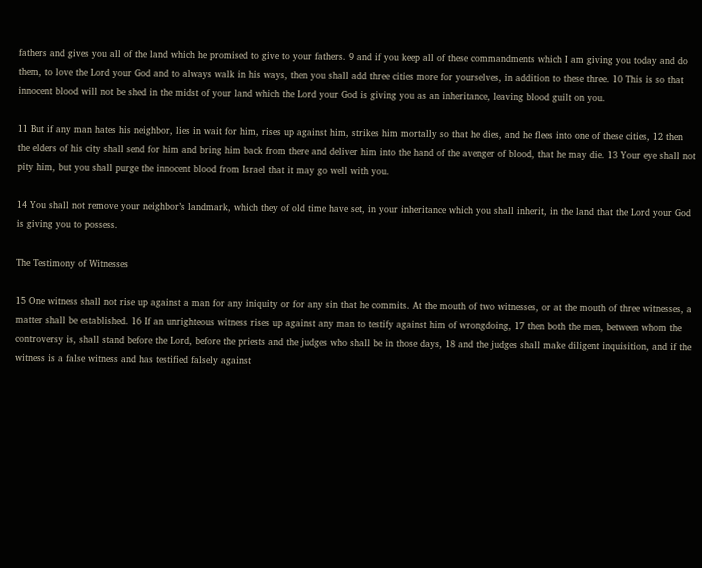fathers and gives you all of the land which he promised to give to your fathers. 9 and if you keep all of these commandments which I am giving you today and do them, to love the Lord your God and to always walk in his ways, then you shall add three cities more for yourselves, in addition to these three. 10 This is so that innocent blood will not be shed in the midst of your land which the Lord your God is giving you as an inheritance, leaving blood guilt on you.

11 But if any man hates his neighbor, lies in wait for him, rises up against him, strikes him mortally so that he dies, and he flees into one of these cities, 12 then the elders of his city shall send for him and bring him back from there and deliver him into the hand of the avenger of blood, that he may die. 13 Your eye shall not pity him, but you shall purge the innocent blood from Israel that it may go well with you.

14 You shall not remove your neighbor’s landmark, which they of old time have set, in your inheritance which you shall inherit, in the land that the Lord your God is giving you to possess.

The Testimony of Witnesses

15 One witness shall not rise up against a man for any iniquity or for any sin that he commits. At the mouth of two witnesses, or at the mouth of three witnesses, a matter shall be established. 16 If an unrighteous witness rises up against any man to testify against him of wrongdoing, 17 then both the men, between whom the controversy is, shall stand before the Lord, before the priests and the judges who shall be in those days, 18 and the judges shall make diligent inquisition, and if the witness is a false witness and has testified falsely against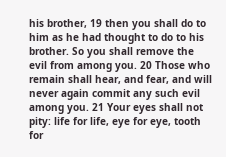his brother, 19 then you shall do to him as he had thought to do to his brother. So you shall remove the evil from among you. 20 Those who remain shall hear, and fear, and will never again commit any such evil among you. 21 Your eyes shall not pity: life for life, eye for eye, tooth for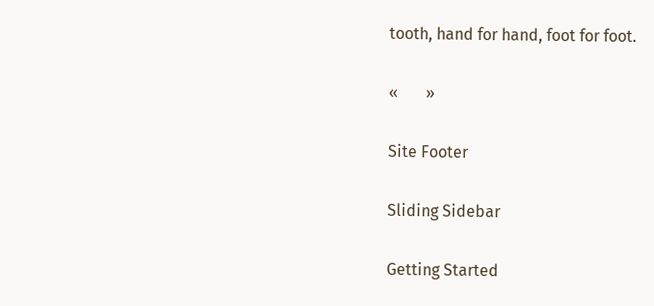tooth, hand for hand, foot for foot.

«       »

Site Footer

Sliding Sidebar

Getting Started